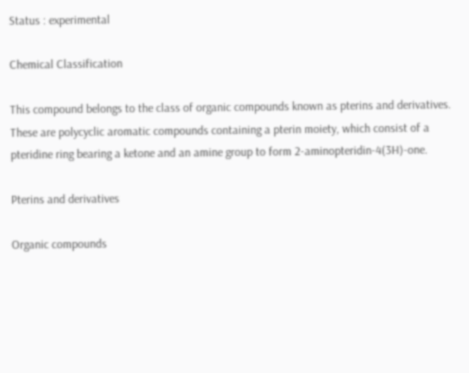Status : experimental

Chemical Classification

This compound belongs to the class of organic compounds known as pterins and derivatives. These are polycyclic aromatic compounds containing a pterin moiety, which consist of a pteridine ring bearing a ketone and an amine group to form 2-aminopteridin-4(3H)-one.

Pterins and derivatives

Organic compounds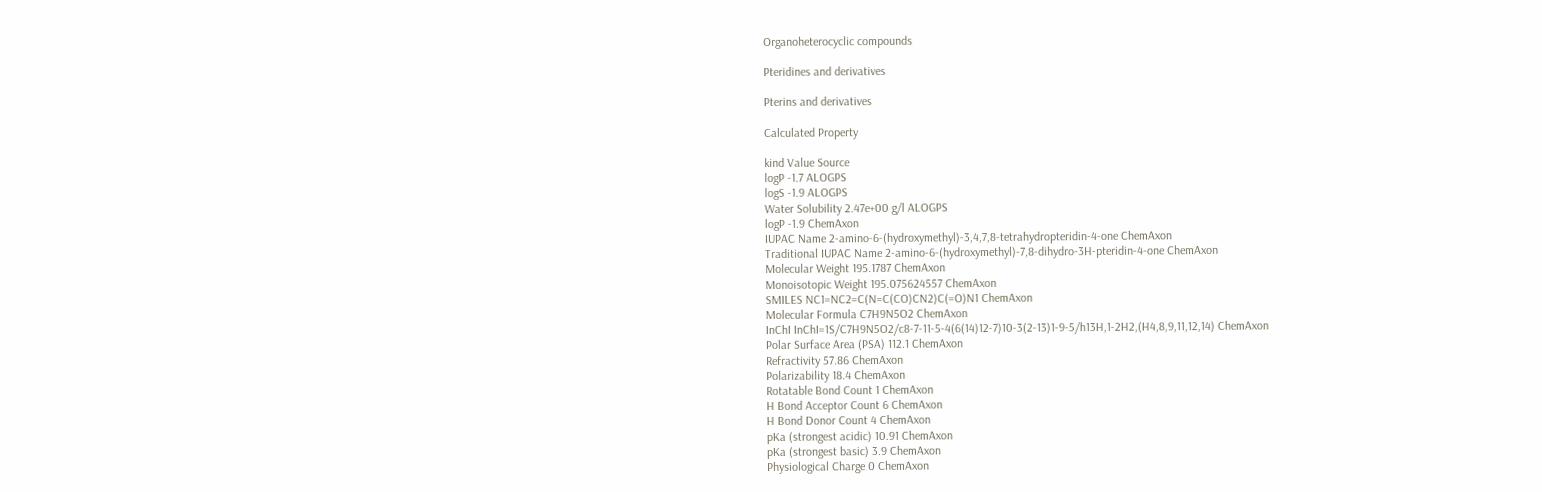Organoheterocyclic compounds

Pteridines and derivatives

Pterins and derivatives

Calculated Property

kind Value Source
logP -1.7 ALOGPS
logS -1.9 ALOGPS
Water Solubility 2.47e+00 g/l ALOGPS
logP -1.9 ChemAxon
IUPAC Name 2-amino-6-(hydroxymethyl)-3,4,7,8-tetrahydropteridin-4-one ChemAxon
Traditional IUPAC Name 2-amino-6-(hydroxymethyl)-7,8-dihydro-3H-pteridin-4-one ChemAxon
Molecular Weight 195.1787 ChemAxon
Monoisotopic Weight 195.075624557 ChemAxon
SMILES NC1=NC2=C(N=C(CO)CN2)C(=O)N1 ChemAxon
Molecular Formula C7H9N5O2 ChemAxon
InChI InChI=1S/C7H9N5O2/c8-7-11-5-4(6(14)12-7)10-3(2-13)1-9-5/h13H,1-2H2,(H4,8,9,11,12,14) ChemAxon
Polar Surface Area (PSA) 112.1 ChemAxon
Refractivity 57.86 ChemAxon
Polarizability 18.4 ChemAxon
Rotatable Bond Count 1 ChemAxon
H Bond Acceptor Count 6 ChemAxon
H Bond Donor Count 4 ChemAxon
pKa (strongest acidic) 10.91 ChemAxon
pKa (strongest basic) 3.9 ChemAxon
Physiological Charge 0 ChemAxon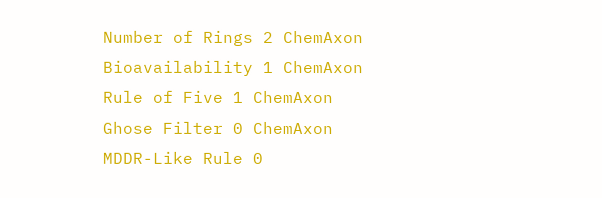Number of Rings 2 ChemAxon
Bioavailability 1 ChemAxon
Rule of Five 1 ChemAxon
Ghose Filter 0 ChemAxon
MDDR-Like Rule 0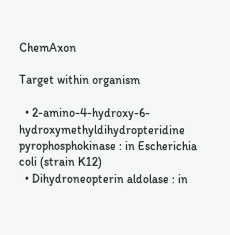ChemAxon

Target within organism

  • 2-amino-4-hydroxy-6-hydroxymethyldihydropteridine pyrophosphokinase : in Escherichia coli (strain K12)
  • Dihydroneopterin aldolase : in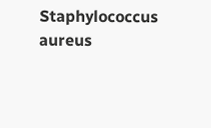Staphylococcus aureus